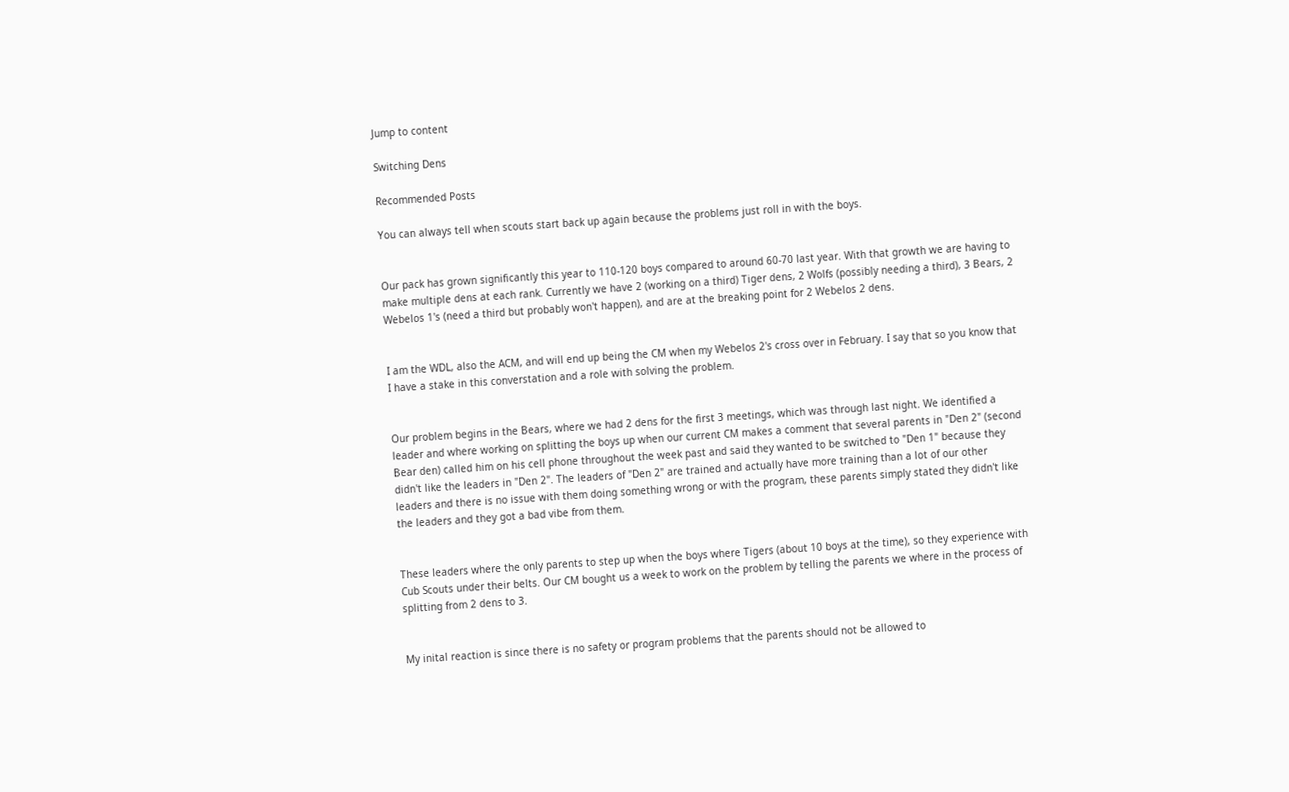Jump to content

Switching Dens

Recommended Posts

You can always tell when scouts start back up again because the problems just roll in with the boys.


Our pack has grown significantly this year to 110-120 boys compared to around 60-70 last year. With that growth we are having to make multiple dens at each rank. Currently we have 2 (working on a third) Tiger dens, 2 Wolfs (possibly needing a third), 3 Bears, 2 Webelos 1's (need a third but probably won't happen), and are at the breaking point for 2 Webelos 2 dens.


I am the WDL, also the ACM, and will end up being the CM when my Webelos 2's cross over in February. I say that so you know that I have a stake in this converstation and a role with solving the problem.


Our problem begins in the Bears, where we had 2 dens for the first 3 meetings, which was through last night. We identified a leader and where working on splitting the boys up when our current CM makes a comment that several parents in "Den 2" (second Bear den) called him on his cell phone throughout the week past and said they wanted to be switched to "Den 1" because they didn't like the leaders in "Den 2". The leaders of "Den 2" are trained and actually have more training than a lot of our other leaders and there is no issue with them doing something wrong or with the program, these parents simply stated they didn't like the leaders and they got a bad vibe from them.


These leaders where the only parents to step up when the boys where Tigers (about 10 boys at the time), so they experience with Cub Scouts under their belts. Our CM bought us a week to work on the problem by telling the parents we where in the process of splitting from 2 dens to 3.


My inital reaction is since there is no safety or program problems that the parents should not be allowed to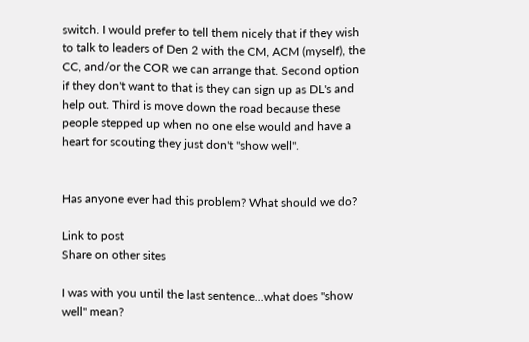switch. I would prefer to tell them nicely that if they wish to talk to leaders of Den 2 with the CM, ACM (myself), the CC, and/or the COR we can arrange that. Second option if they don't want to that is they can sign up as DL's and help out. Third is move down the road because these people stepped up when no one else would and have a heart for scouting they just don't "show well".


Has anyone ever had this problem? What should we do?

Link to post
Share on other sites

I was with you until the last sentence...what does "show well" mean?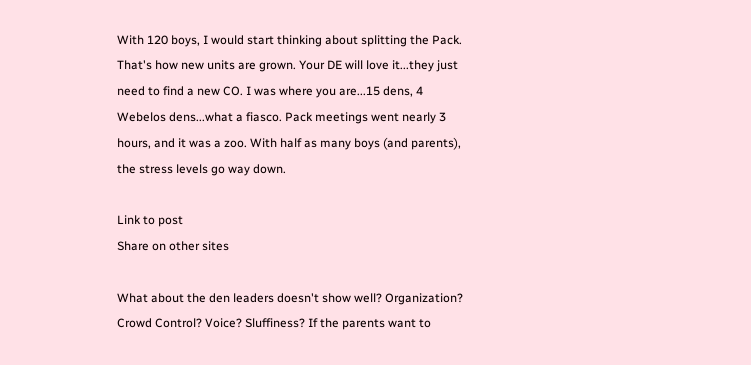With 120 boys, I would start thinking about splitting the Pack. That's how new units are grown. Your DE will love it...they just need to find a new CO. I was where you are...15 dens, 4 Webelos dens...what a fiasco. Pack meetings went nearly 3 hours, and it was a zoo. With half as many boys (and parents), the stress levels go way down.

Link to post
Share on other sites

What about the den leaders doesn't show well? Organization? Crowd Control? Voice? Sluffiness? If the parents want to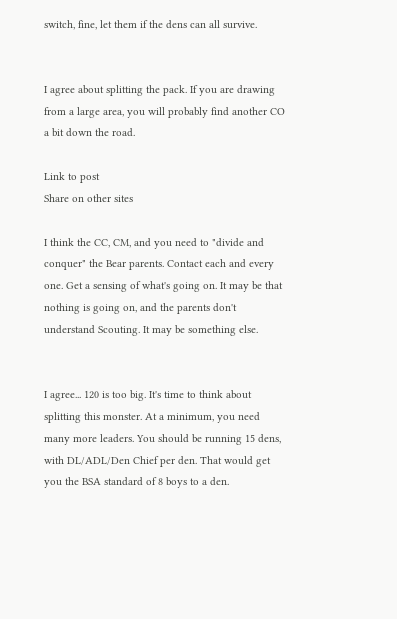switch, fine, let them if the dens can all survive.


I agree about splitting the pack. If you are drawing from a large area, you will probably find another CO a bit down the road.

Link to post
Share on other sites

I think the CC, CM, and you need to "divide and conquer" the Bear parents. Contact each and every one. Get a sensing of what's going on. It may be that nothing is going on, and the parents don't understand Scouting. It may be something else.


I agree... 120 is too big. It's time to think about splitting this monster. At a minimum, you need many more leaders. You should be running 15 dens, with DL/ADL/Den Chief per den. That would get you the BSA standard of 8 boys to a den.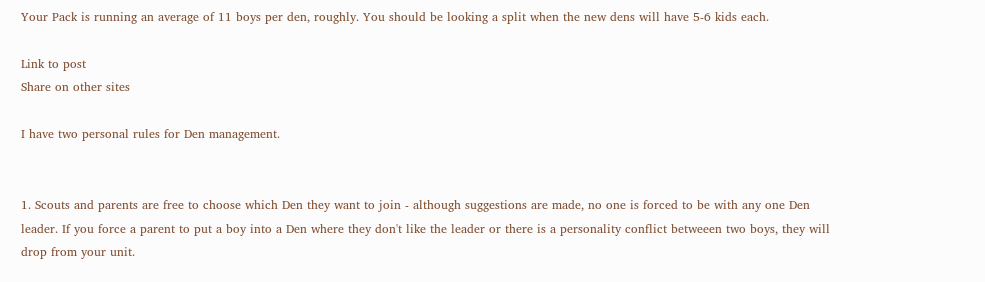Your Pack is running an average of 11 boys per den, roughly. You should be looking a split when the new dens will have 5-6 kids each.

Link to post
Share on other sites

I have two personal rules for Den management.


1. Scouts and parents are free to choose which Den they want to join - although suggestions are made, no one is forced to be with any one Den leader. If you force a parent to put a boy into a Den where they don't like the leader or there is a personality conflict betweeen two boys, they will drop from your unit.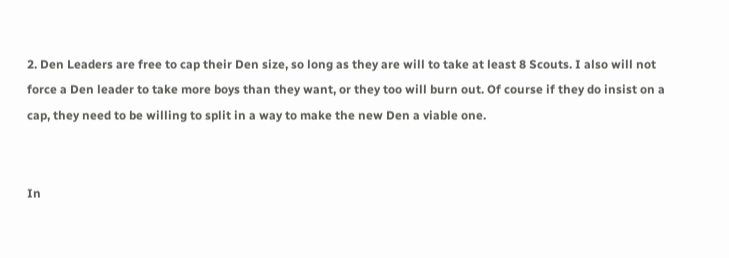2. Den Leaders are free to cap their Den size, so long as they are will to take at least 8 Scouts. I also will not force a Den leader to take more boys than they want, or they too will burn out. Of course if they do insist on a cap, they need to be willing to split in a way to make the new Den a viable one.


In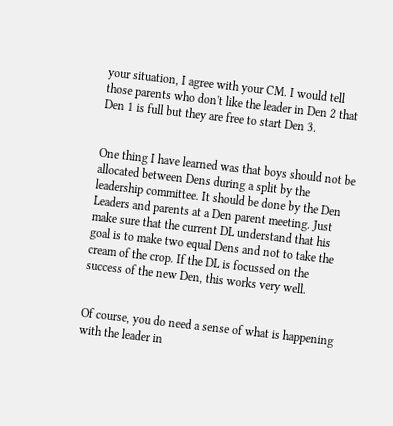your situation, I agree with your CM. I would tell those parents who don't like the leader in Den 2 that Den 1 is full but they are free to start Den 3.


One thing I have learned was that boys should not be allocated between Dens during a split by the leadership committee. It should be done by the Den Leaders and parents at a Den parent meeting. Just make sure that the current DL understand that his goal is to make two equal Dens and not to take the cream of the crop. If the DL is focussed on the success of the new Den, this works very well.


Of course, you do need a sense of what is happening with the leader in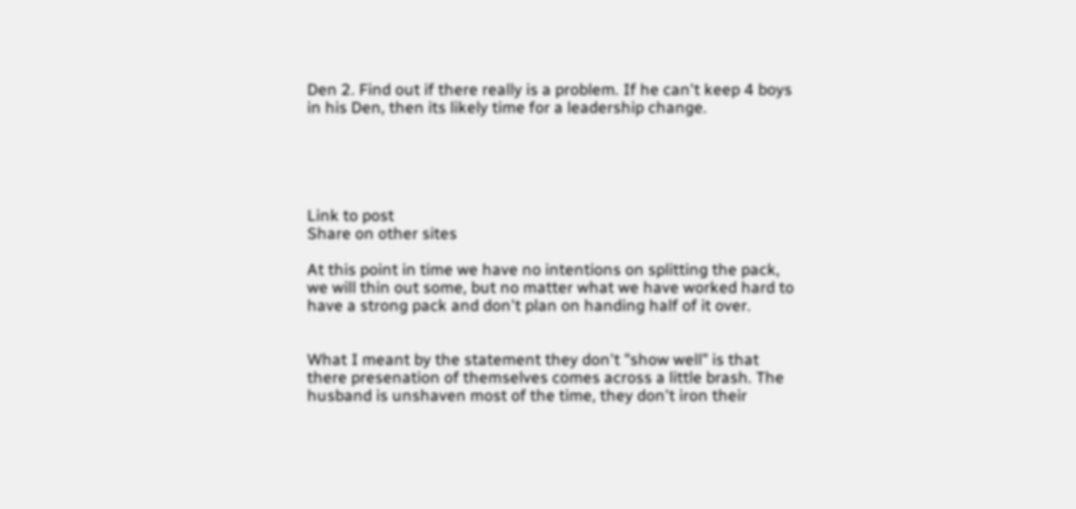Den 2. Find out if there really is a problem. If he can't keep 4 boys in his Den, then its likely time for a leadership change.





Link to post
Share on other sites

At this point in time we have no intentions on splitting the pack, we will thin out some, but no matter what we have worked hard to have a strong pack and don't plan on handing half of it over.


What I meant by the statement they don't "show well" is that there presenation of themselves comes across a little brash. The husband is unshaven most of the time, they don't iron their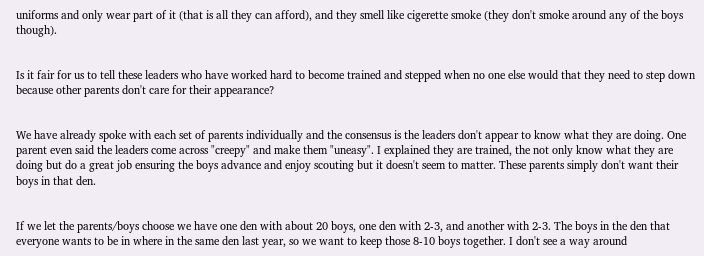uniforms and only wear part of it (that is all they can afford), and they smell like cigerette smoke (they don't smoke around any of the boys though).


Is it fair for us to tell these leaders who have worked hard to become trained and stepped when no one else would that they need to step down because other parents don't care for their appearance?


We have already spoke with each set of parents individually and the consensus is the leaders don't appear to know what they are doing. One parent even said the leaders come across "creepy" and make them "uneasy". I explained they are trained, the not only know what they are doing but do a great job ensuring the boys advance and enjoy scouting but it doesn't seem to matter. These parents simply don't want their boys in that den.


If we let the parents/boys choose we have one den with about 20 boys, one den with 2-3, and another with 2-3. The boys in the den that everyone wants to be in where in the same den last year, so we want to keep those 8-10 boys together. I don't see a way around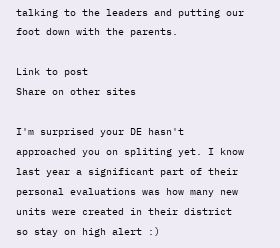talking to the leaders and putting our foot down with the parents.

Link to post
Share on other sites

I'm surprised your DE hasn't approached you on spliting yet. I know last year a significant part of their personal evaluations was how many new units were created in their district so stay on high alert :)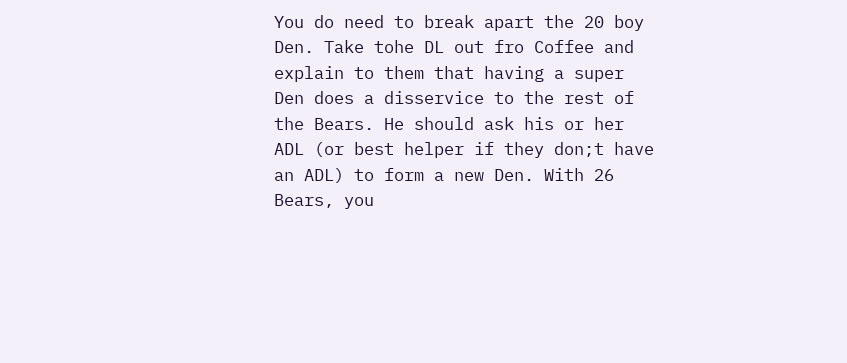You do need to break apart the 20 boy Den. Take tohe DL out fro Coffee and explain to them that having a super Den does a disservice to the rest of the Bears. He should ask his or her ADL (or best helper if they don;t have an ADL) to form a new Den. With 26 Bears, you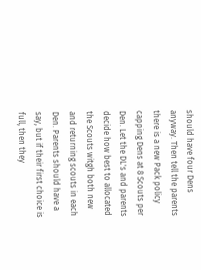should have four Dens anyway. Then tell the parents there is a new Pack policy capping Dens at 8 Scouts per Den. Let the DL's and parents decide how best to allocated the Scouts witgh both new and returning scouts in each Den. Parents should have a say, but if their first choice is full, then they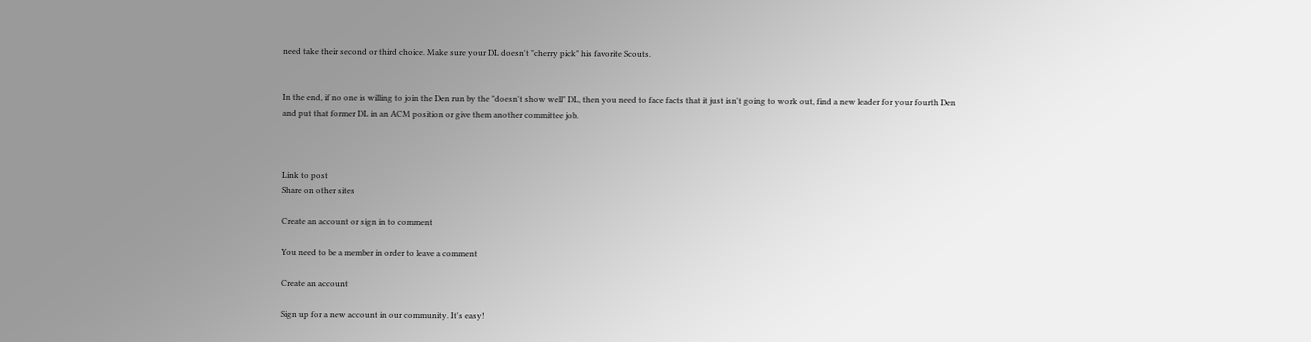need take their second or third choice. Make sure your DL doesn't "cherry pick" his favorite Scouts.


In the end, if no one is willing to join the Den run by the "doesn't show well" DL, then you need to face facts that it just isn't going to work out, find a new leader for your fourth Den and put that former DL in an ACM position or give them another committee job.



Link to post
Share on other sites

Create an account or sign in to comment

You need to be a member in order to leave a comment

Create an account

Sign up for a new account in our community. It's easy!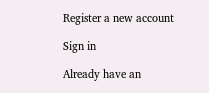Register a new account

Sign in

Already have an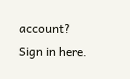account? Sign in here.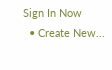Sign In Now
  • Create New...